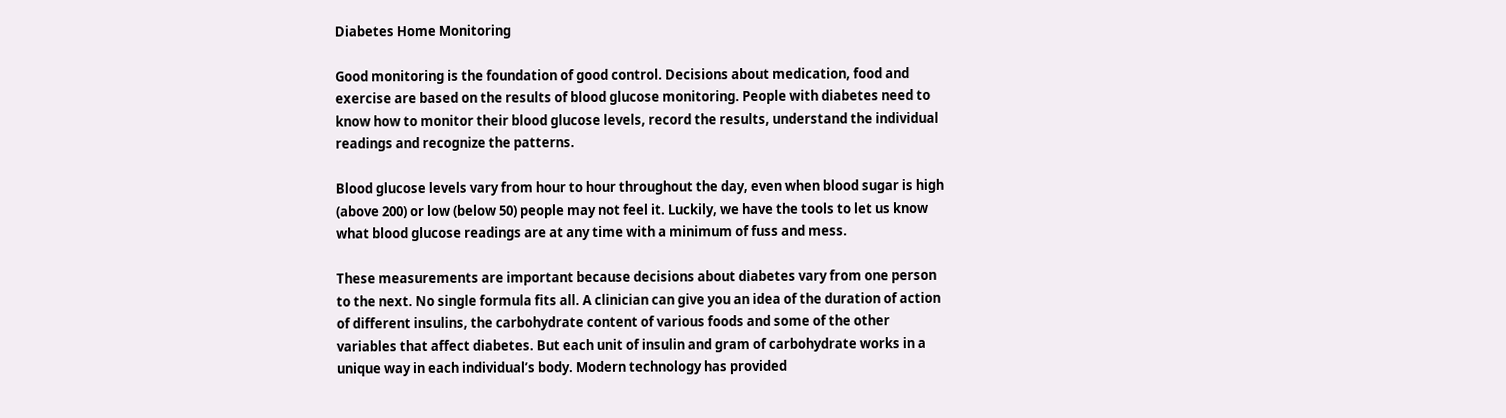Diabetes Home Monitoring

Good monitoring is the foundation of good control. Decisions about medication, food and exercise are based on the results of blood glucose monitoring. People with diabetes need to know how to monitor their blood glucose levels, record the results, understand the individual readings and recognize the patterns.

Blood glucose levels vary from hour to hour throughout the day, even when blood sugar is high (above 200) or low (below 50) people may not feel it. Luckily, we have the tools to let us know what blood glucose readings are at any time with a minimum of fuss and mess.

These measurements are important because decisions about diabetes vary from one person to the next. No single formula fits all. A clinician can give you an idea of the duration of action of different insulins, the carbohydrate content of various foods and some of the other variables that affect diabetes. But each unit of insulin and gram of carbohydrate works in a unique way in each individual’s body. Modern technology has provided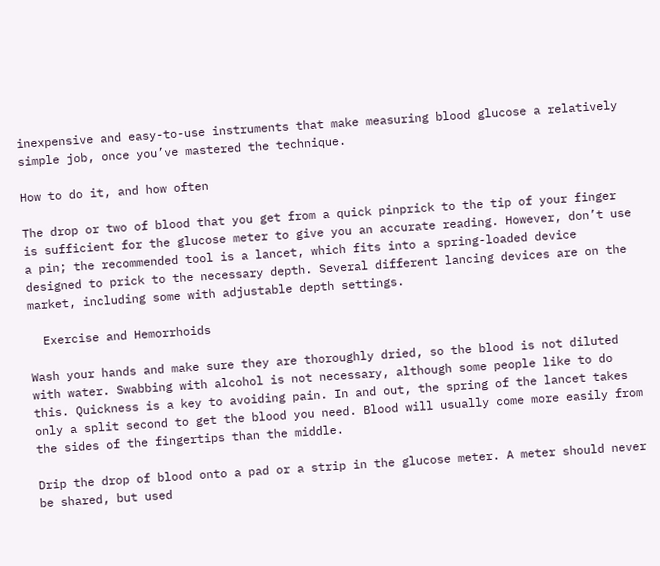inexpensive and easy-to-use instruments that make measuring blood glucose a relatively simple job, once you’ve mastered the technique.

How to do it, and how often

The drop or two of blood that you get from a quick pinprick to the tip of your finger is sufficient for the glucose meter to give you an accurate reading. However, don’t use a pin; the recommended tool is a lancet, which fits into a spring-loaded device designed to prick to the necessary depth. Several different lancing devices are on the market, including some with adjustable depth settings.

  Exercise and Hemorrhoids

Wash your hands and make sure they are thoroughly dried, so the blood is not diluted with water. Swabbing with alcohol is not necessary, although some people like to do this. Quickness is a key to avoiding pain. In and out, the spring of the lancet takes only a split second to get the blood you need. Blood will usually come more easily from the sides of the fingertips than the middle.

Drip the drop of blood onto a pad or a strip in the glucose meter. A meter should never be shared, but used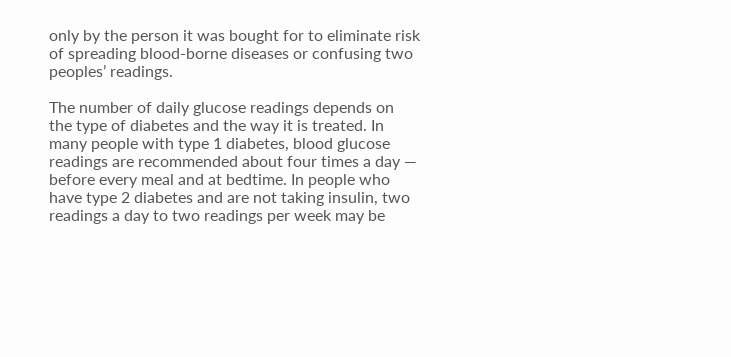only by the person it was bought for to eliminate risk of spreading blood-borne diseases or confusing two peoples’ readings.

The number of daily glucose readings depends on the type of diabetes and the way it is treated. In many people with type 1 diabetes, blood glucose readings are recommended about four times a day — before every meal and at bedtime. In people who have type 2 diabetes and are not taking insulin, two readings a day to two readings per week may be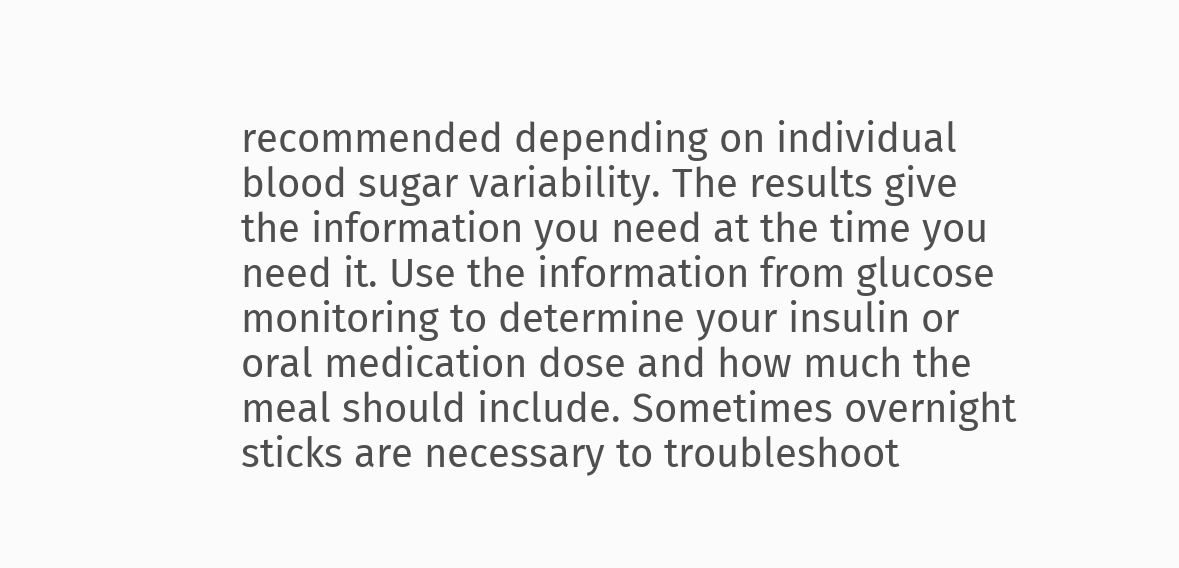recommended depending on individual blood sugar variability. The results give the information you need at the time you need it. Use the information from glucose monitoring to determine your insulin or oral medication dose and how much the meal should include. Sometimes overnight sticks are necessary to troubleshoot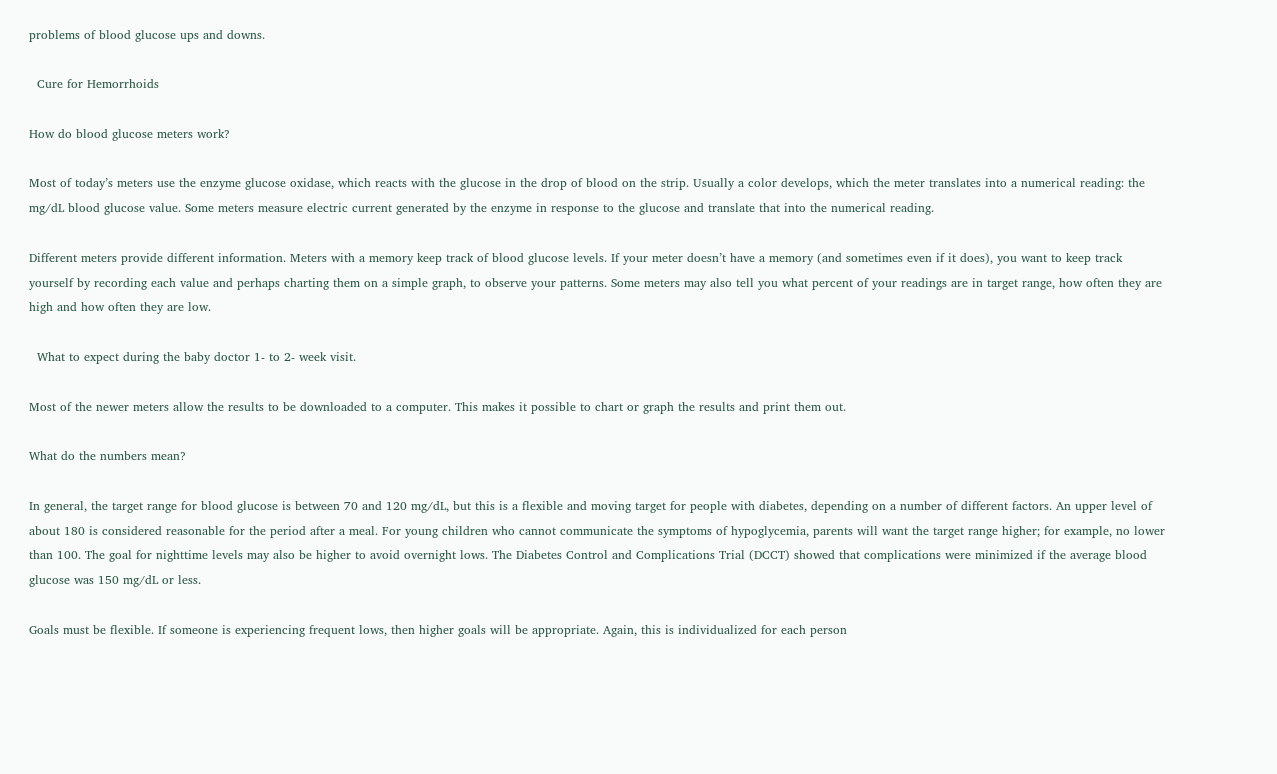problems of blood glucose ups and downs.

  Cure for Hemorrhoids

How do blood glucose meters work?

Most of today’s meters use the enzyme glucose oxidase, which reacts with the glucose in the drop of blood on the strip. Usually a color develops, which the meter translates into a numerical reading: the mg/dL blood glucose value. Some meters measure electric current generated by the enzyme in response to the glucose and translate that into the numerical reading.

Different meters provide different information. Meters with a memory keep track of blood glucose levels. If your meter doesn’t have a memory (and sometimes even if it does), you want to keep track yourself by recording each value and perhaps charting them on a simple graph, to observe your patterns. Some meters may also tell you what percent of your readings are in target range, how often they are high and how often they are low.

  What to expect during the baby doctor 1- to 2- week visit.

Most of the newer meters allow the results to be downloaded to a computer. This makes it possible to chart or graph the results and print them out.

What do the numbers mean?

In general, the target range for blood glucose is between 70 and 120 mg/dL, but this is a flexible and moving target for people with diabetes, depending on a number of different factors. An upper level of about 180 is considered reasonable for the period after a meal. For young children who cannot communicate the symptoms of hypoglycemia, parents will want the target range higher; for example, no lower than 100. The goal for nighttime levels may also be higher to avoid overnight lows. The Diabetes Control and Complications Trial (DCCT) showed that complications were minimized if the average blood glucose was 150 mg/dL or less.

Goals must be flexible. If someone is experiencing frequent lows, then higher goals will be appropriate. Again, this is individualized for each person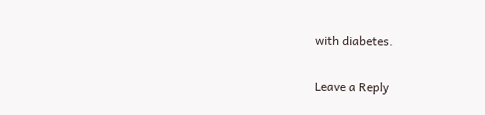with diabetes.

Leave a Reply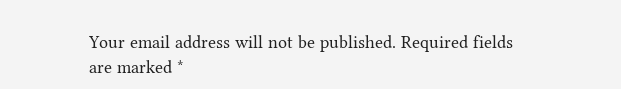Your email address will not be published. Required fields are marked *